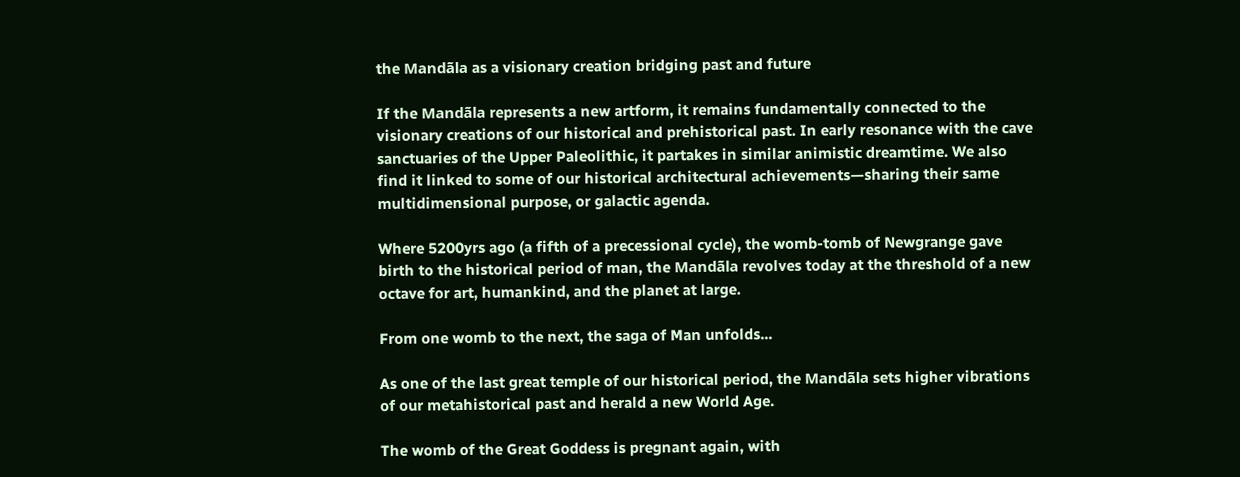the Mandãla as a visionary creation bridging past and future

If the Mandãla represents a new artform, it remains fundamentally connected to the visionary creations of our historical and prehistorical past. In early resonance with the cave sanctuaries of the Upper Paleolithic, it partakes in similar animistic dreamtime. We also find it linked to some of our historical architectural achievements—sharing their same multidimensional purpose, or galactic agenda.

Where 5200yrs ago (a fifth of a precessional cycle), the womb-tomb of Newgrange gave birth to the historical period of man, the Mandãla revolves today at the threshold of a new octave for art, humankind, and the planet at large.

From one womb to the next, the saga of Man unfolds...

As one of the last great temple of our historical period, the Mandãla sets higher vibrations of our metahistorical past and herald a new World Age.

The womb of the Great Goddess is pregnant again, with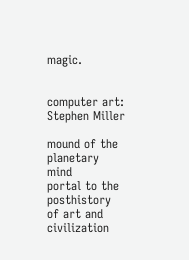magic.


computer art: Stephen Miller

mound of the planetary mind
portal to the posthistory of art and civilization